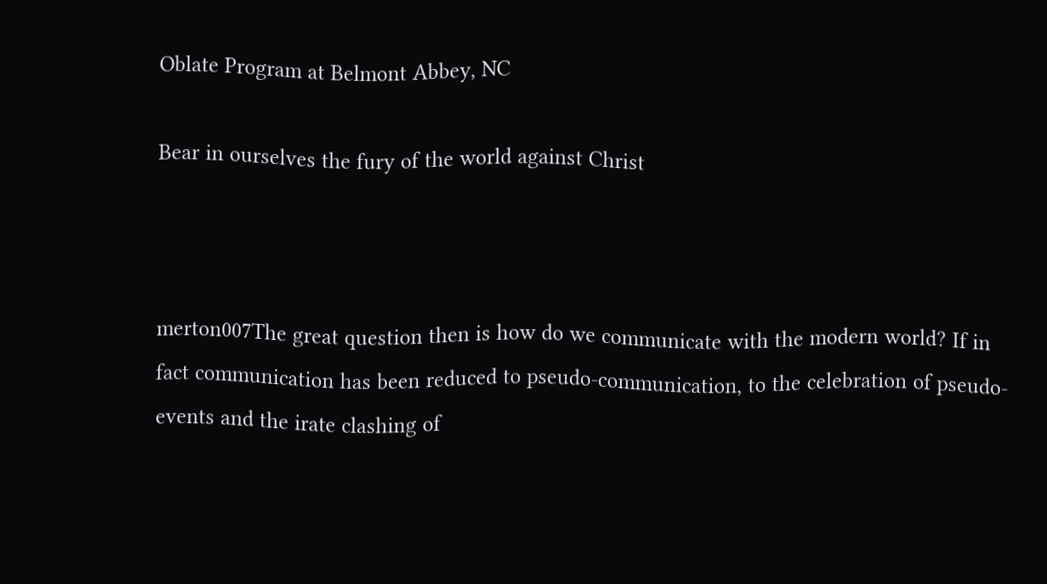Oblate Program at Belmont Abbey, NC

Bear in ourselves the fury of the world against Christ



merton007The great question then is how do we communicate with the modern world? If in fact communication has been reduced to pseudo-communication, to the celebration of pseudo-events and the irate clashing of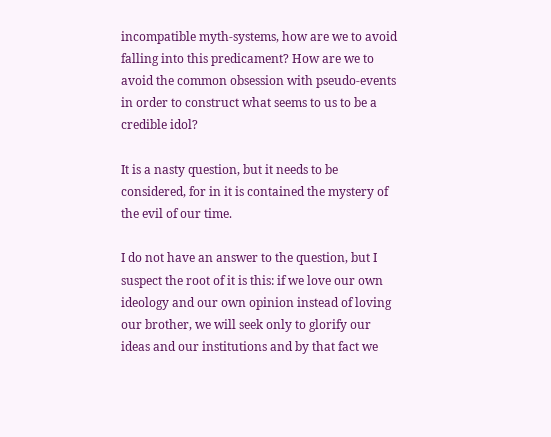incompatible myth-systems, how are we to avoid falling into this predicament? How are we to avoid the common obsession with pseudo-events in order to construct what seems to us to be a credible idol?

It is a nasty question, but it needs to be considered, for in it is contained the mystery of the evil of our time.

I do not have an answer to the question, but I suspect the root of it is this: if we love our own ideology and our own opinion instead of loving our brother, we will seek only to glorify our ideas and our institutions and by that fact we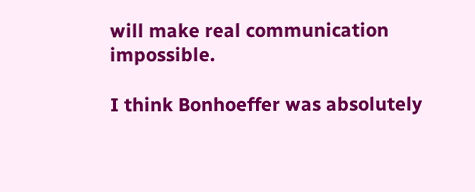will make real communication impossible.

I think Bonhoeffer was absolutely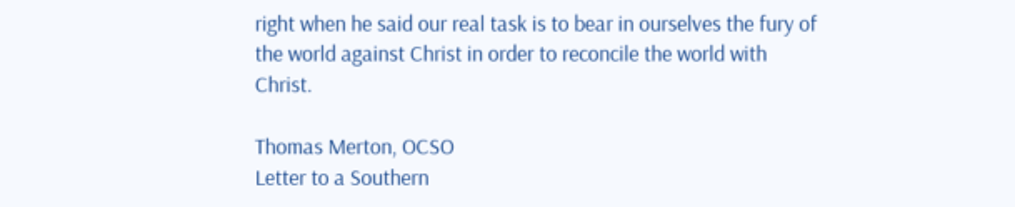right when he said our real task is to bear in ourselves the fury of the world against Christ in order to reconcile the world with Christ.

Thomas Merton, OCSO
Letter to a Southern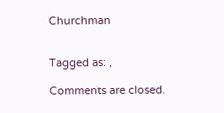Churchman


Tagged as: ,

Comments are closed.